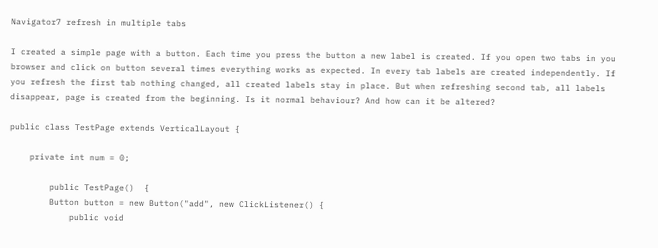Navigator7 refresh in multiple tabs

I created a simple page with a button. Each time you press the button a new label is created. If you open two tabs in you browser and click on button several times everything works as expected. In every tab labels are created independently. If you refresh the first tab nothing changed, all created labels stay in place. But when refreshing second tab, all labels disappear, page is created from the beginning. Is it normal behaviour? And how can it be altered?

public class TestPage extends VerticalLayout {

    private int num = 0;

        public TestPage()  {
        Button button = new Button("add", new ClickListener() {
            public void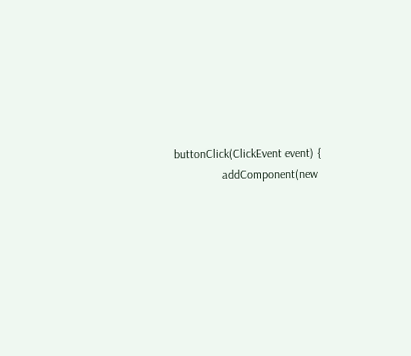buttonClick(ClickEvent event) {
                addComponent(new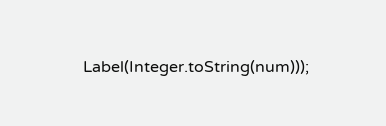Label(Integer.toString(num)));